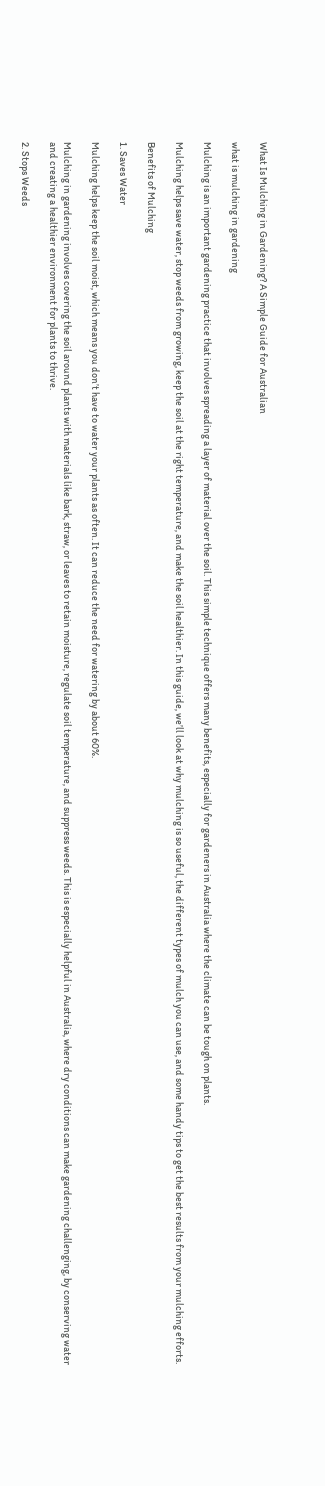What Is Mulching in Gardening? A Simple Guide for Australian

what is mulching in gardening

Mulching is an important gardening practice that involves spreading a layer of material over the soil. This simple technique offers many benefits, especially for gardeners in Australia where the climate can be tough on plants.

Mulching helps save water, stop weeds from growing, keep the soil at the right temperature, and make the soil healthier. In this guide, we’ll look at why mulching is so useful, the different types of mulch you can use, and some handy tips to get the best results from your mulching efforts.

Benefits of Mulching

1. Saves Water

Mulching helps keep the soil moist, which means you don’t have to water your plants as often. It can reduce the need for watering by about 60%.

Mulching in gardening involves covering the soil around plants with materials like bark, straw, or leaves to retain moisture, regulate soil temperature, and suppress weeds. This is especially helpful in Australia, where dry conditions can make gardening challenging, by conserving water and creating a healthier environment for plants to thrive.

2. Stops Weeds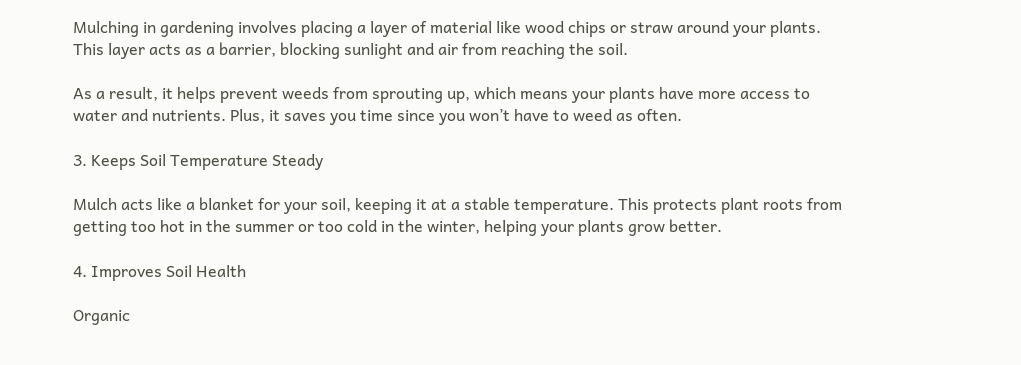Mulching in gardening involves placing a layer of material like wood chips or straw around your plants. This layer acts as a barrier, blocking sunlight and air from reaching the soil.

As a result, it helps prevent weeds from sprouting up, which means your plants have more access to water and nutrients. Plus, it saves you time since you won’t have to weed as often.

3. Keeps Soil Temperature Steady

Mulch acts like a blanket for your soil, keeping it at a stable temperature. This protects plant roots from getting too hot in the summer or too cold in the winter, helping your plants grow better.

4. Improves Soil Health

Organic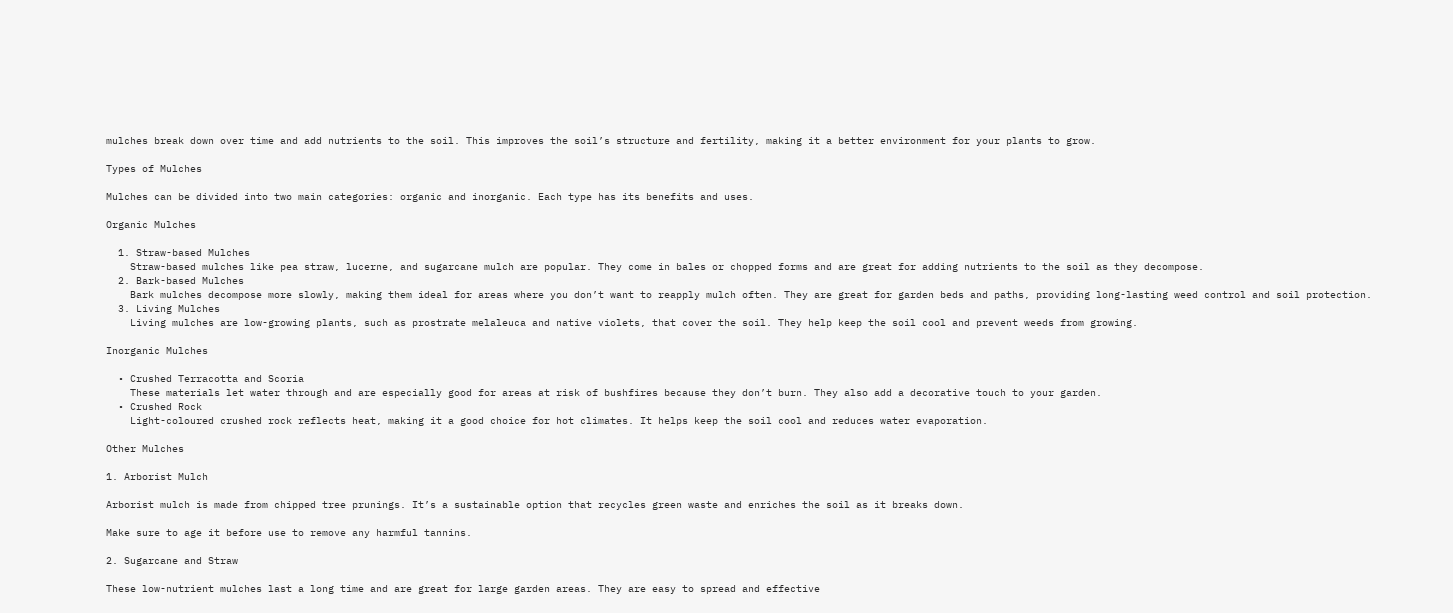mulches break down over time and add nutrients to the soil. This improves the soil’s structure and fertility, making it a better environment for your plants to grow.

Types of Mulches

Mulches can be divided into two main categories: organic and inorganic. Each type has its benefits and uses.

Organic Mulches

  1. Straw-based Mulches
    Straw-based mulches like pea straw, lucerne, and sugarcane mulch are popular. They come in bales or chopped forms and are great for adding nutrients to the soil as they decompose.
  2. Bark-based Mulches
    Bark mulches decompose more slowly, making them ideal for areas where you don’t want to reapply mulch often. They are great for garden beds and paths, providing long-lasting weed control and soil protection.
  3. Living Mulches
    Living mulches are low-growing plants, such as prostrate melaleuca and native violets, that cover the soil. They help keep the soil cool and prevent weeds from growing.

Inorganic Mulches

  • Crushed Terracotta and Scoria
    These materials let water through and are especially good for areas at risk of bushfires because they don’t burn. They also add a decorative touch to your garden.
  • Crushed Rock
    Light-coloured crushed rock reflects heat, making it a good choice for hot climates. It helps keep the soil cool and reduces water evaporation.

Other Mulches

1. Arborist Mulch

Arborist mulch is made from chipped tree prunings. It’s a sustainable option that recycles green waste and enriches the soil as it breaks down.

Make sure to age it before use to remove any harmful tannins.

2. Sugarcane and Straw

These low-nutrient mulches last a long time and are great for large garden areas. They are easy to spread and effective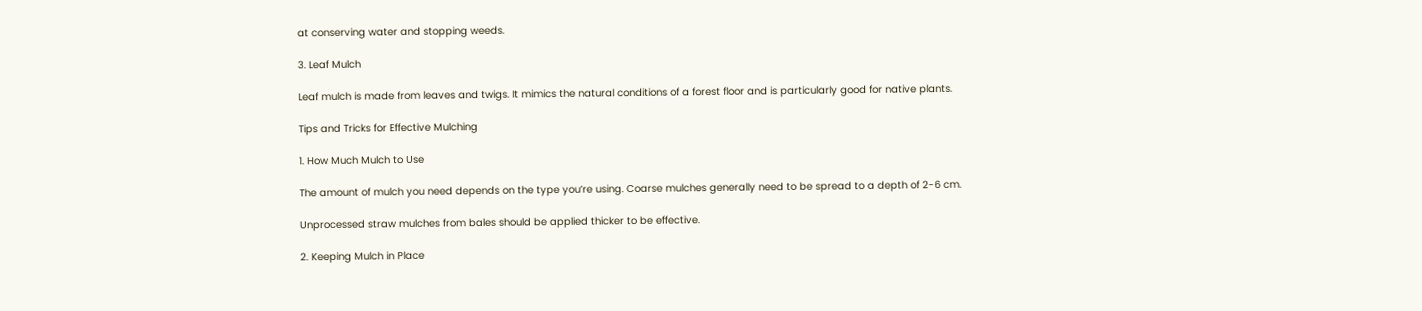at conserving water and stopping weeds.

3. Leaf Mulch

Leaf mulch is made from leaves and twigs. It mimics the natural conditions of a forest floor and is particularly good for native plants.

Tips and Tricks for Effective Mulching

1. How Much Mulch to Use

The amount of mulch you need depends on the type you’re using. Coarse mulches generally need to be spread to a depth of 2-6 cm.

Unprocessed straw mulches from bales should be applied thicker to be effective.

2. Keeping Mulch in Place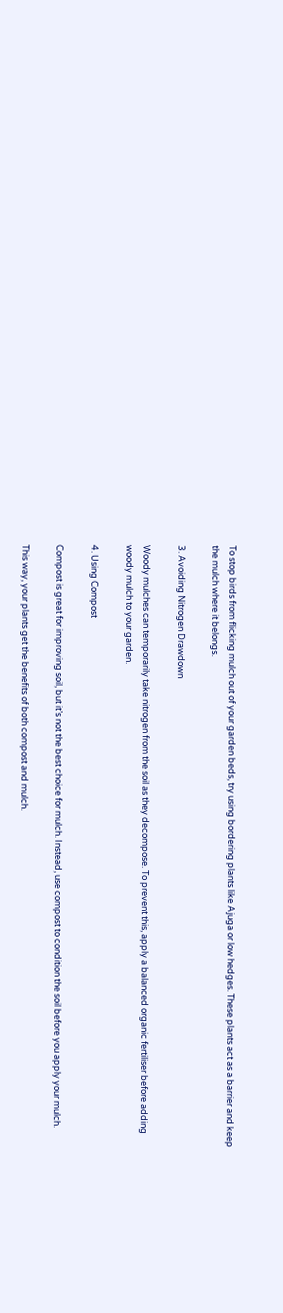To stop birds from flicking mulch out of your garden beds, try using bordering plants like Ajuga or low hedges. These plants act as a barrier and keep the mulch where it belongs.

3. Avoiding Nitrogen Drawdown

Woody mulches can temporarily take nitrogen from the soil as they decompose. To prevent this, apply a balanced organic fertiliser before adding woody mulch to your garden.

4. Using Compost

Compost is great for improving soil, but it’s not the best choice for mulch. Instead, use compost to condition the soil before you apply your mulch.

This way, your plants get the benefits of both compost and mulch.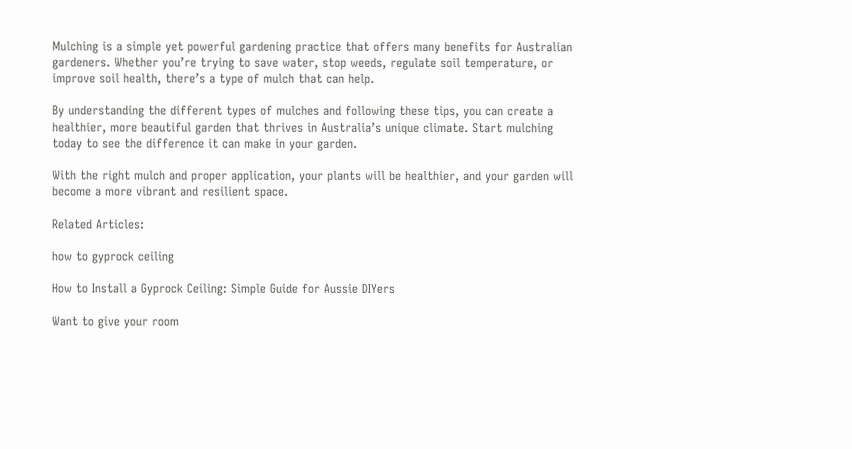Mulching is a simple yet powerful gardening practice that offers many benefits for Australian gardeners. Whether you’re trying to save water, stop weeds, regulate soil temperature, or improve soil health, there’s a type of mulch that can help.

By understanding the different types of mulches and following these tips, you can create a healthier, more beautiful garden that thrives in Australia’s unique climate. Start mulching today to see the difference it can make in your garden.

With the right mulch and proper application, your plants will be healthier, and your garden will become a more vibrant and resilient space.

Related Articles:

how to gyprock ceiling

How to Install a Gyprock Ceiling: Simple Guide for Aussie DIYers

Want to give your room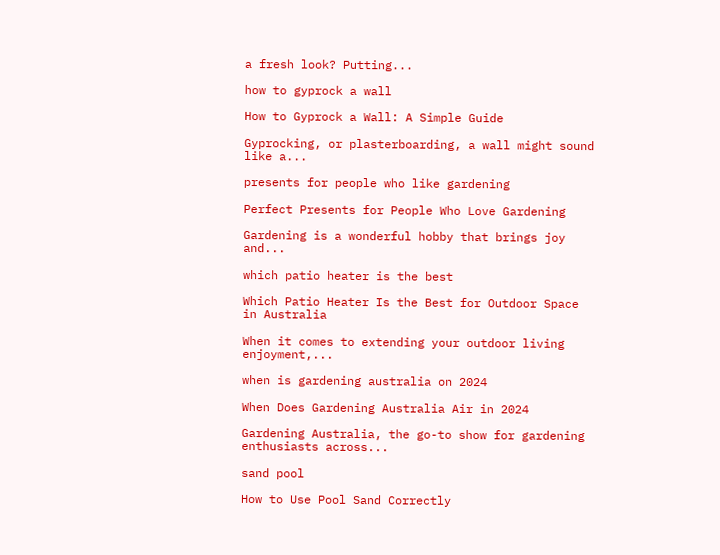a fresh look? Putting...

how to gyprock a wall

How to Gyprock a Wall: A Simple Guide

Gyprocking, or plasterboarding, a wall might sound like a...

presents for people who like gardening

Perfect Presents for People Who Love Gardening

Gardening is a wonderful hobby that brings joy and...

which patio heater is the best

Which Patio Heater Is the Best for Outdoor Space in Australia

When it comes to extending your outdoor living enjoyment,...

when is gardening australia on 2024

When Does Gardening Australia Air in 2024

Gardening Australia, the go-to show for gardening enthusiasts across...

sand pool

How to Use Pool Sand Correctly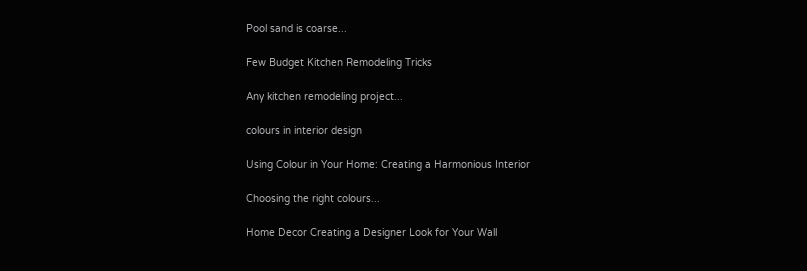Pool sand is coarse...

Few Budget Kitchen Remodeling Tricks

Any kitchen remodeling project...

colours in interior design

Using Colour in Your Home: Creating a Harmonious Interior

Choosing the right colours...

Home Decor Creating a Designer Look for Your Wall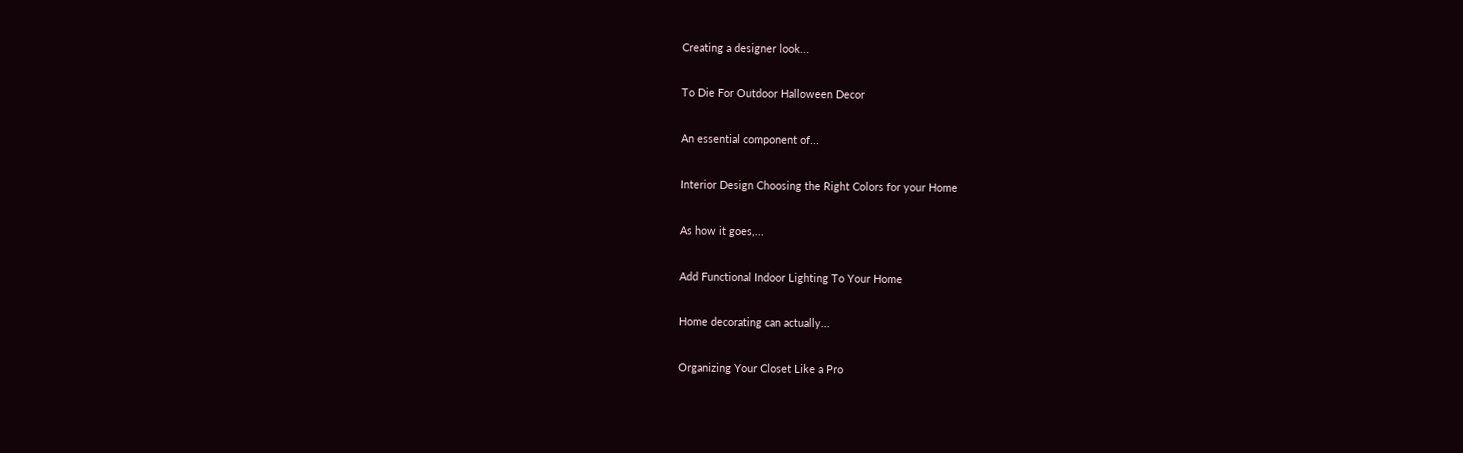Creating a designer look...

To Die For Outdoor Halloween Decor

An essential component of...

Interior Design Choosing the Right Colors for your Home

As how it goes,...

Add Functional Indoor Lighting To Your Home

Home decorating can actually...

Organizing Your Closet Like a Pro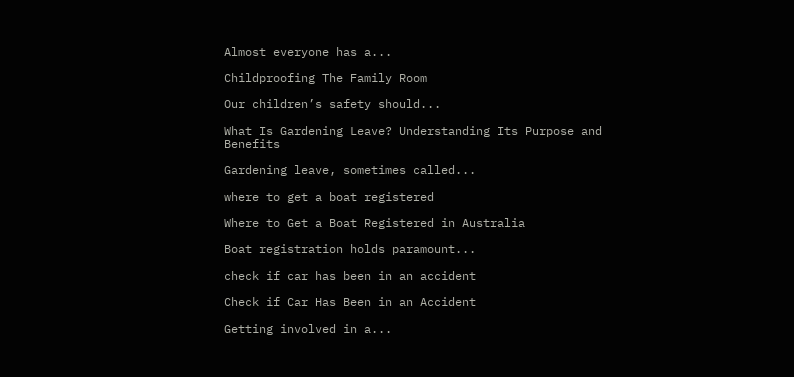Almost everyone has a...

Childproofing The Family Room

Our children’s safety should...

What Is Gardening Leave? Understanding Its Purpose and Benefits

Gardening leave, sometimes called...

where to get a boat registered

Where to Get a Boat Registered in Australia

Boat registration holds paramount...

check if car has been in an accident

Check if Car Has Been in an Accident

Getting involved in a...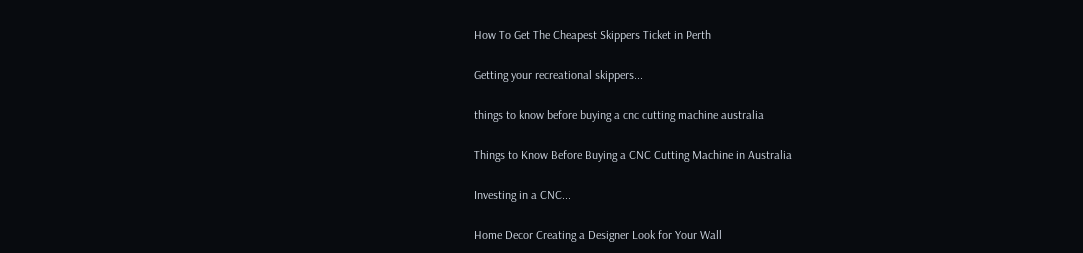How To Get The Cheapest Skippers Ticket in Perth

Getting your recreational skippers...

things to know before buying a cnc cutting machine australia

Things to Know Before Buying a CNC Cutting Machine in Australia

Investing in a CNC...

Home Decor Creating a Designer Look for Your Wall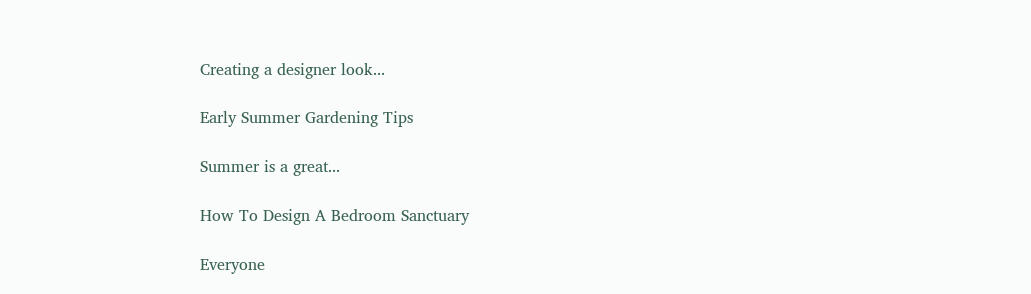Creating a designer look...

Early Summer Gardening Tips

Summer is a great...

How To Design A Bedroom Sanctuary

Everyone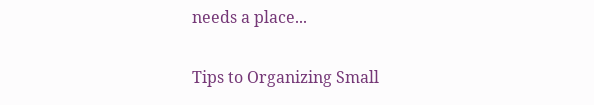needs a place...

Tips to Organizing Small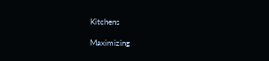Kitchens

Maximizing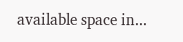available space in...